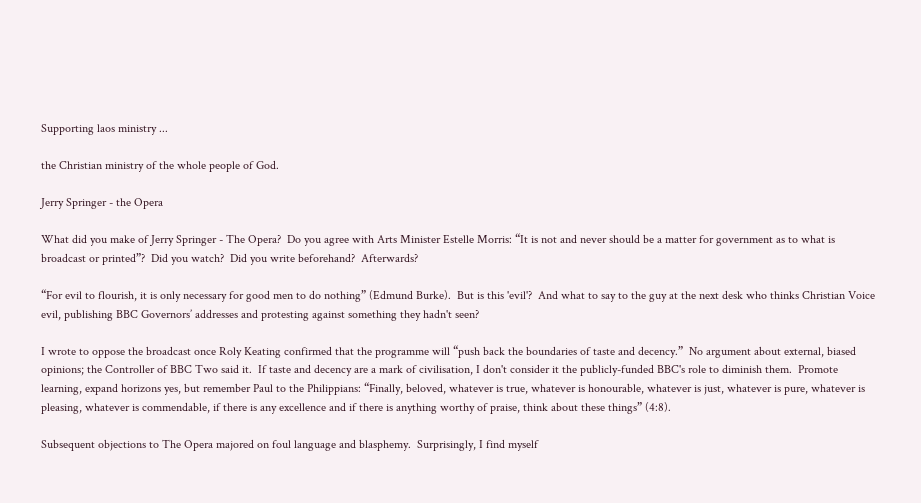Supporting laos ministry ...

the Christian ministry of the whole people of God.

Jerry Springer - the Opera

What did you make of Jerry Springer - The Opera?  Do you agree with Arts Minister Estelle Morris: “It is not and never should be a matter for government as to what is broadcast or printed”?  Did you watch?  Did you write beforehand?  Afterwards?

“For evil to flourish, it is only necessary for good men to do nothing” (Edmund Burke).  But is this 'evil'?  And what to say to the guy at the next desk who thinks Christian Voice evil, publishing BBC Governors’ addresses and protesting against something they hadn't seen?

I wrote to oppose the broadcast once Roly Keating confirmed that the programme will “push back the boundaries of taste and decency.”  No argument about external, biased opinions; the Controller of BBC Two said it.  If taste and decency are a mark of civilisation, I don't consider it the publicly-funded BBC's role to diminish them.  Promote learning, expand horizons yes, but remember Paul to the Philippians: “Finally, beloved, whatever is true, whatever is honourable, whatever is just, whatever is pure, whatever is pleasing, whatever is commendable, if there is any excellence and if there is anything worthy of praise, think about these things” (4:8).

Subsequent objections to The Opera majored on foul language and blasphemy.  Surprisingly, I find myself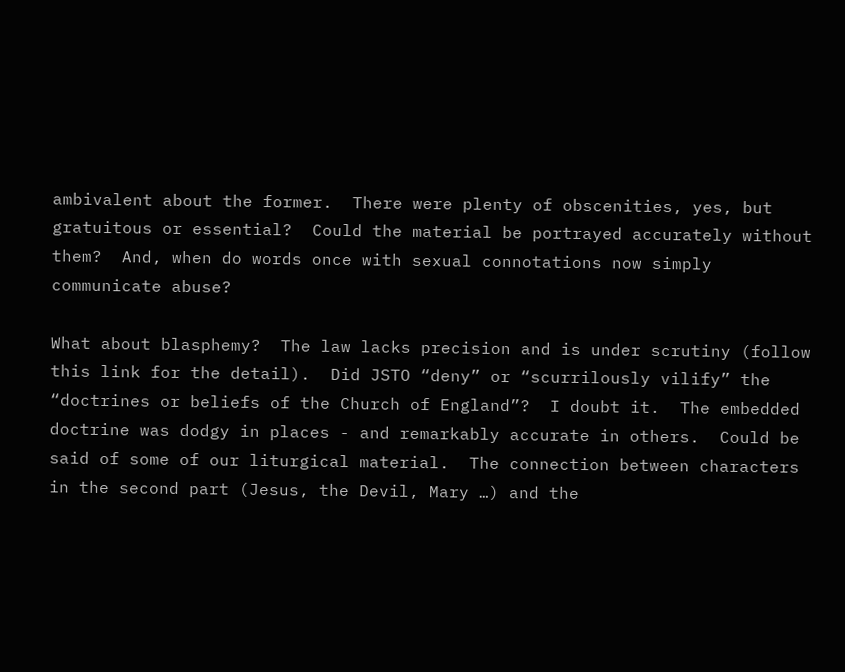ambivalent about the former.  There were plenty of obscenities, yes, but gratuitous or essential?  Could the material be portrayed accurately without them?  And, when do words once with sexual connotations now simply communicate abuse?

What about blasphemy?  The law lacks precision and is under scrutiny (follow this link for the detail).  Did JSTO “deny” or “scurrilously vilify” the “doctrines or beliefs of the Church of England”?  I doubt it.  The embedded doctrine was dodgy in places - and remarkably accurate in others.  Could be said of some of our liturgical material.  The connection between characters in the second part (Jesus, the Devil, Mary …) and the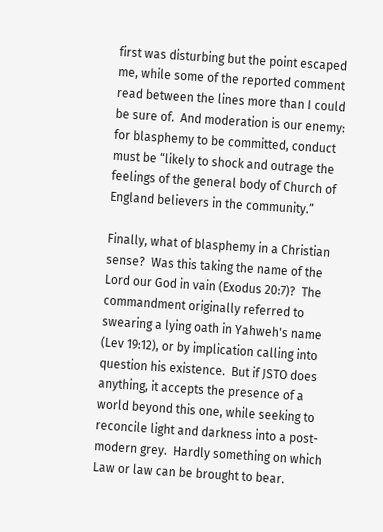first was disturbing but the point escaped me, while some of the reported comment read between the lines more than I could be sure of.  And moderation is our enemy: for blasphemy to be committed, conduct must be “likely to shock and outrage the feelings of the general body of Church of England believers in the community.”

Finally, what of blasphemy in a Christian sense?  Was this taking the name of the Lord our God in vain (Exodus 20:7)?  The commandment originally referred to swearing a lying oath in Yahweh's name (Lev 19:12), or by implication calling into question his existence.  But if JSTO does anything, it accepts the presence of a world beyond this one, while seeking to reconcile light and darkness into a post-modern grey.  Hardly something on which Law or law can be brought to bear.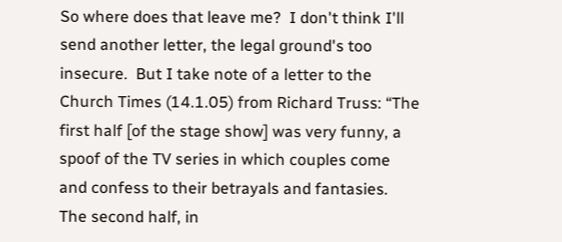So where does that leave me?  I don't think I'll send another letter, the legal ground's too insecure.  But I take note of a letter to the Church Times (14.1.05) from Richard Truss: “The first half [of the stage show] was very funny, a spoof of the TV series in which couples come and confess to their betrayals and fantasies.  The second half, in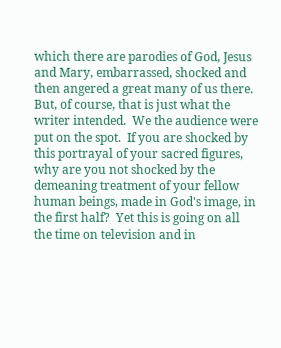which there are parodies of God, Jesus and Mary, embarrassed, shocked and then angered a great many of us there.  But, of course, that is just what the writer intended.  We the audience were put on the spot.  If you are shocked by this portrayal of your sacred figures, why are you not shocked by the demeaning treatment of your fellow human beings, made in God's image, in the first half?  Yet this is going on all the time on television and in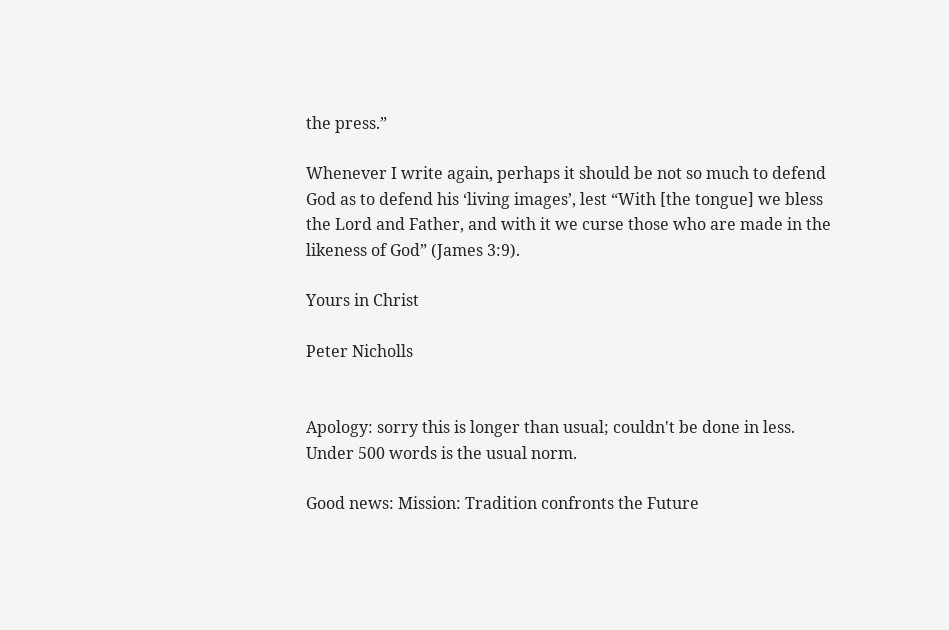the press.”

Whenever I write again, perhaps it should be not so much to defend God as to defend his ‘living images’, lest “With [the tongue] we bless the Lord and Father, and with it we curse those who are made in the likeness of God” (James 3:9).

Yours in Christ

Peter Nicholls


Apology: sorry this is longer than usual; couldn't be done in less.  Under 500 words is the usual norm.

Good news: Mission: Tradition confronts the Future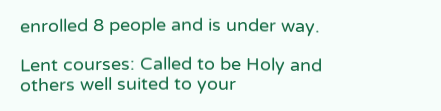enrolled 8 people and is under way.

Lent courses: Called to be Holy and others well suited to your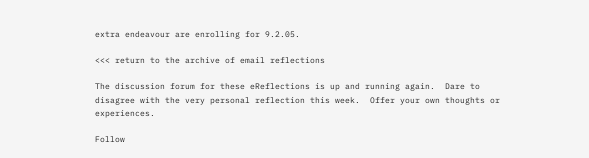extra endeavour are enrolling for 9.2.05.

<<< return to the archive of email reflections

The discussion forum for these eReflections is up and running again.  Dare to disagree with the very personal reflection this week.  Offer your own thoughts or experiences.

Follow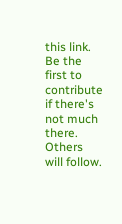this link.  Be the first to contribute if there's not much there.  Others will follow.